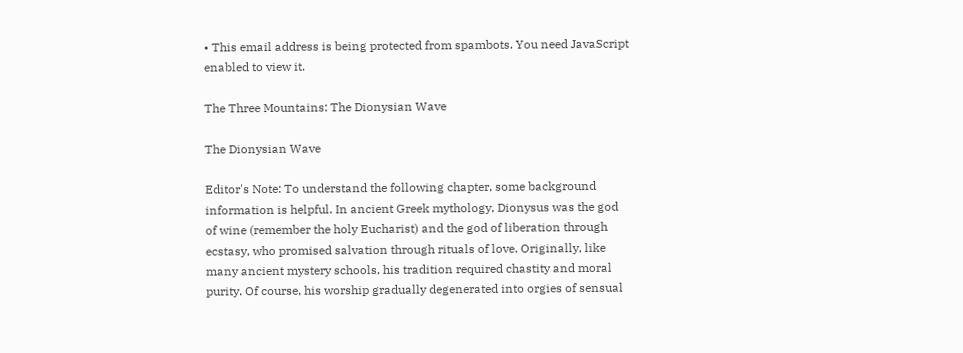• This email address is being protected from spambots. You need JavaScript enabled to view it.

The Three Mountains: The Dionysian Wave

The Dionysian Wave

Editor's Note: To understand the following chapter, some background information is helpful. In ancient Greek mythology, Dionysus was the god of wine (remember the holy Eucharist) and the god of liberation through ecstasy, who promised salvation through rituals of love. Originally, like many ancient mystery schools, his tradition required chastity and moral purity. Of course, his worship gradually degenerated into orgies of sensual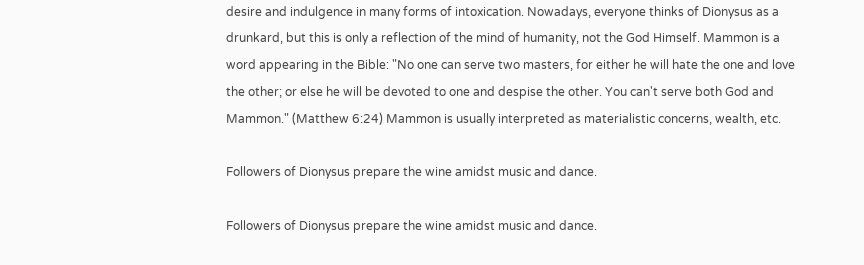desire and indulgence in many forms of intoxication. Nowadays, everyone thinks of Dionysus as a drunkard, but this is only a reflection of the mind of humanity, not the God Himself. Mammon is a word appearing in the Bible: "No one can serve two masters, for either he will hate the one and love the other; or else he will be devoted to one and despise the other. You can't serve both God and Mammon." (Matthew 6:24) Mammon is usually interpreted as materialistic concerns, wealth, etc.

Followers of Dionysus prepare the wine amidst music and dance.

Followers of Dionysus prepare the wine amidst music and dance.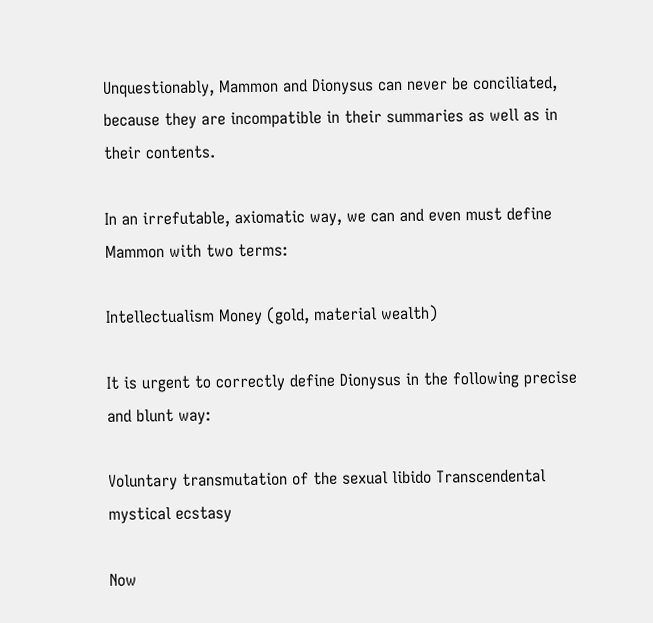Unquestionably, Mammon and Dionysus can never be conciliated, because they are incompatible in their summaries as well as in their contents.

In an irrefutable, axiomatic way, we can and even must define Mammon with two terms:

Intellectualism Money (gold, material wealth)

It is urgent to correctly define Dionysus in the following precise and blunt way:

Voluntary transmutation of the sexual libido Transcendental mystical ecstasy

Now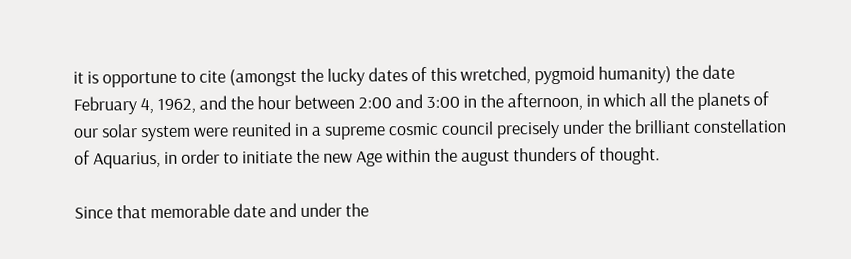it is opportune to cite (amongst the lucky dates of this wretched, pygmoid humanity) the date February 4, 1962, and the hour between 2:00 and 3:00 in the afternoon, in which all the planets of our solar system were reunited in a supreme cosmic council precisely under the brilliant constellation of Aquarius, in order to initiate the new Age within the august thunders of thought.

Since that memorable date and under the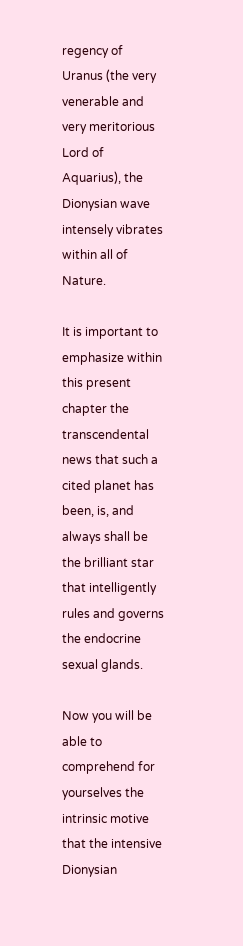regency of Uranus (the very venerable and very meritorious Lord of Aquarius), the Dionysian wave intensely vibrates within all of Nature.

It is important to emphasize within this present chapter the transcendental news that such a cited planet has been, is, and always shall be the brilliant star that intelligently rules and governs the endocrine sexual glands.

Now you will be able to comprehend for yourselves the intrinsic motive that the intensive Dionysian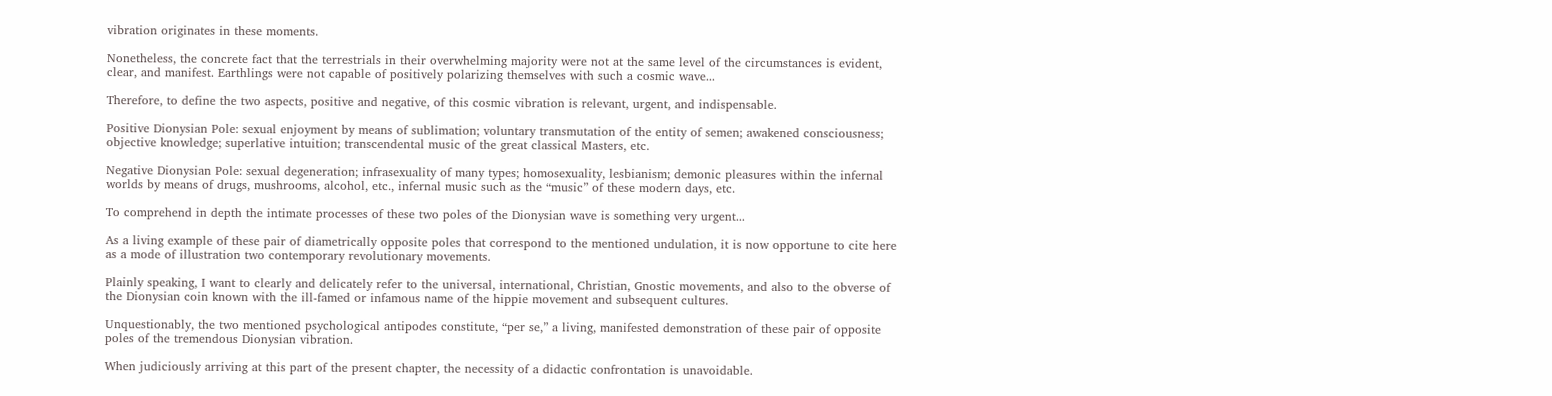vibration originates in these moments.

Nonetheless, the concrete fact that the terrestrials in their overwhelming majority were not at the same level of the circumstances is evident, clear, and manifest. Earthlings were not capable of positively polarizing themselves with such a cosmic wave...

Therefore, to define the two aspects, positive and negative, of this cosmic vibration is relevant, urgent, and indispensable.

Positive Dionysian Pole: sexual enjoyment by means of sublimation; voluntary transmutation of the entity of semen; awakened consciousness; objective knowledge; superlative intuition; transcendental music of the great classical Masters, etc.

Negative Dionysian Pole: sexual degeneration; infrasexuality of many types; homosexuality, lesbianism; demonic pleasures within the infernal worlds by means of drugs, mushrooms, alcohol, etc., infernal music such as the “music” of these modern days, etc.

To comprehend in depth the intimate processes of these two poles of the Dionysian wave is something very urgent...

As a living example of these pair of diametrically opposite poles that correspond to the mentioned undulation, it is now opportune to cite here as a mode of illustration two contemporary revolutionary movements.

Plainly speaking, I want to clearly and delicately refer to the universal, international, Christian, Gnostic movements, and also to the obverse of the Dionysian coin known with the ill-famed or infamous name of the hippie movement and subsequent cultures.

Unquestionably, the two mentioned psychological antipodes constitute, “per se,” a living, manifested demonstration of these pair of opposite poles of the tremendous Dionysian vibration.

When judiciously arriving at this part of the present chapter, the necessity of a didactic confrontation is unavoidable.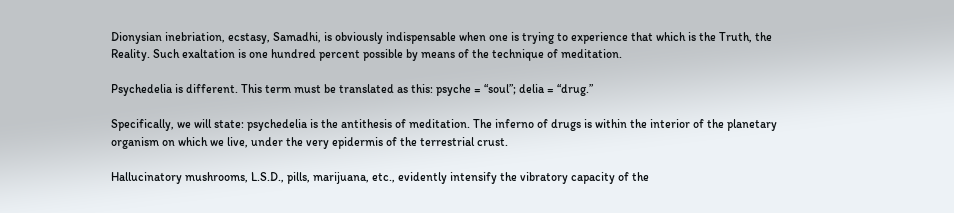Dionysian inebriation, ecstasy, Samadhi, is obviously indispensable when one is trying to experience that which is the Truth, the Reality. Such exaltation is one hundred percent possible by means of the technique of meditation.

Psychedelia is different. This term must be translated as this: psyche = “soul”; delia = “drug.”

Specifically, we will state: psychedelia is the antithesis of meditation. The inferno of drugs is within the interior of the planetary organism on which we live, under the very epidermis of the terrestrial crust.

Hallucinatory mushrooms, L.S.D., pills, marijuana, etc., evidently intensify the vibratory capacity of the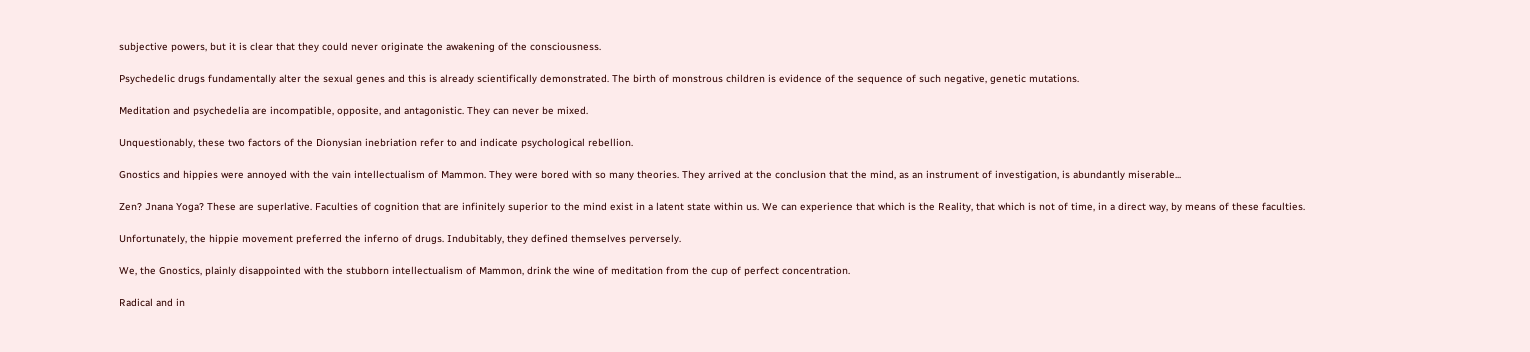subjective powers, but it is clear that they could never originate the awakening of the consciousness.

Psychedelic drugs fundamentally alter the sexual genes and this is already scientifically demonstrated. The birth of monstrous children is evidence of the sequence of such negative, genetic mutations.

Meditation and psychedelia are incompatible, opposite, and antagonistic. They can never be mixed.

Unquestionably, these two factors of the Dionysian inebriation refer to and indicate psychological rebellion.

Gnostics and hippies were annoyed with the vain intellectualism of Mammon. They were bored with so many theories. They arrived at the conclusion that the mind, as an instrument of investigation, is abundantly miserable...

Zen? Jnana Yoga? These are superlative. Faculties of cognition that are infinitely superior to the mind exist in a latent state within us. We can experience that which is the Reality, that which is not of time, in a direct way, by means of these faculties.

Unfortunately, the hippie movement preferred the inferno of drugs. Indubitably, they defined themselves perversely.

We, the Gnostics, plainly disappointed with the stubborn intellectualism of Mammon, drink the wine of meditation from the cup of perfect concentration.

Radical and in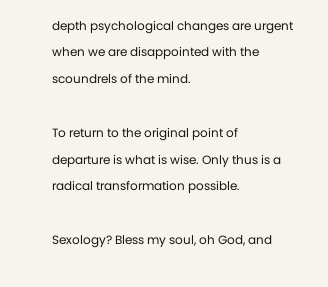depth psychological changes are urgent when we are disappointed with the scoundrels of the mind.

To return to the original point of departure is what is wise. Only thus is a radical transformation possible.

Sexology? Bless my soul, oh God, and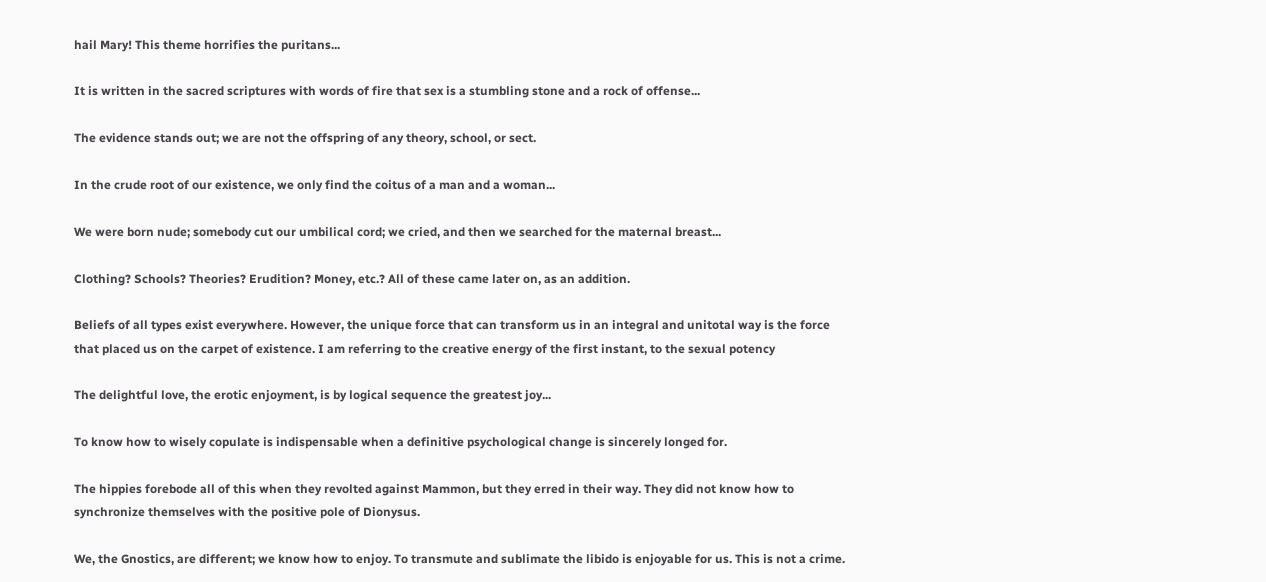hail Mary! This theme horrifies the puritans...

It is written in the sacred scriptures with words of fire that sex is a stumbling stone and a rock of offense...

The evidence stands out; we are not the offspring of any theory, school, or sect.

In the crude root of our existence, we only find the coitus of a man and a woman...

We were born nude; somebody cut our umbilical cord; we cried, and then we searched for the maternal breast...

Clothing? Schools? Theories? Erudition? Money, etc.? All of these came later on, as an addition.

Beliefs of all types exist everywhere. However, the unique force that can transform us in an integral and unitotal way is the force that placed us on the carpet of existence. I am referring to the creative energy of the first instant, to the sexual potency

The delightful love, the erotic enjoyment, is by logical sequence the greatest joy...

To know how to wisely copulate is indispensable when a definitive psychological change is sincerely longed for.

The hippies forebode all of this when they revolted against Mammon, but they erred in their way. They did not know how to synchronize themselves with the positive pole of Dionysus.

We, the Gnostics, are different; we know how to enjoy. To transmute and sublimate the libido is enjoyable for us. This is not a crime.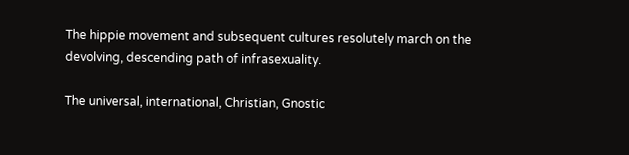The hippie movement and subsequent cultures resolutely march on the devolving, descending path of infrasexuality.

The universal, international, Christian, Gnostic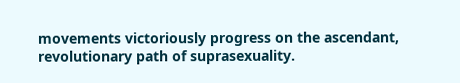movements victoriously progress on the ascendant, revolutionary path of suprasexuality.